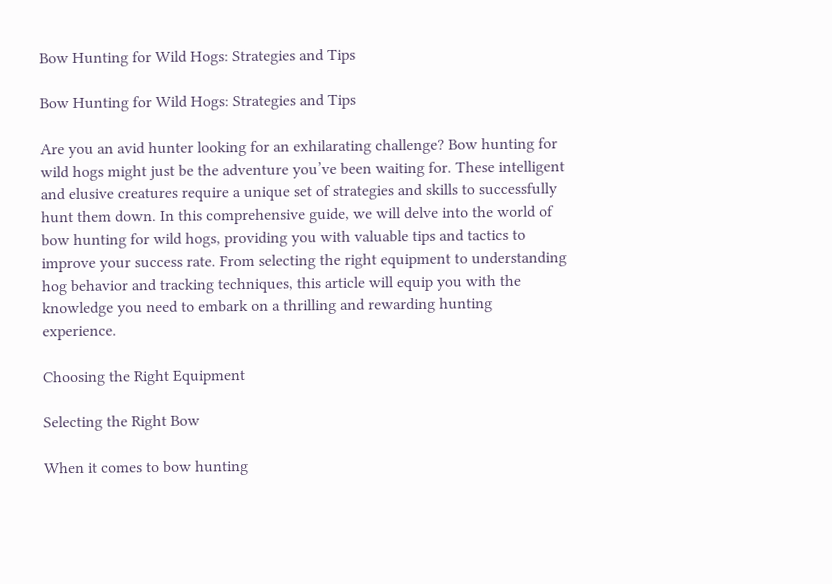Bow Hunting for Wild Hogs: Strategies and Tips

Bow Hunting for Wild Hogs: Strategies and Tips

Are you an avid hunter looking for an exhilarating challenge? Bow hunting for wild hogs might just be the adventure you’ve been waiting for. These intelligent and elusive creatures require a unique set of strategies and skills to successfully hunt them down. In this comprehensive guide, we will delve into the world of bow hunting for wild hogs, providing you with valuable tips and tactics to improve your success rate. From selecting the right equipment to understanding hog behavior and tracking techniques, this article will equip you with the knowledge you need to embark on a thrilling and rewarding hunting experience.

Choosing the Right Equipment

Selecting the Right Bow

When it comes to bow hunting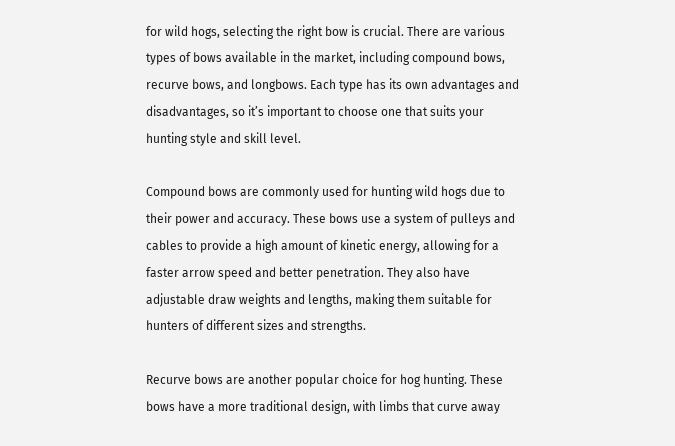for wild hogs, selecting the right bow is crucial. There are various types of bows available in the market, including compound bows, recurve bows, and longbows. Each type has its own advantages and disadvantages, so it’s important to choose one that suits your hunting style and skill level.

Compound bows are commonly used for hunting wild hogs due to their power and accuracy. These bows use a system of pulleys and cables to provide a high amount of kinetic energy, allowing for a faster arrow speed and better penetration. They also have adjustable draw weights and lengths, making them suitable for hunters of different sizes and strengths.

Recurve bows are another popular choice for hog hunting. These bows have a more traditional design, with limbs that curve away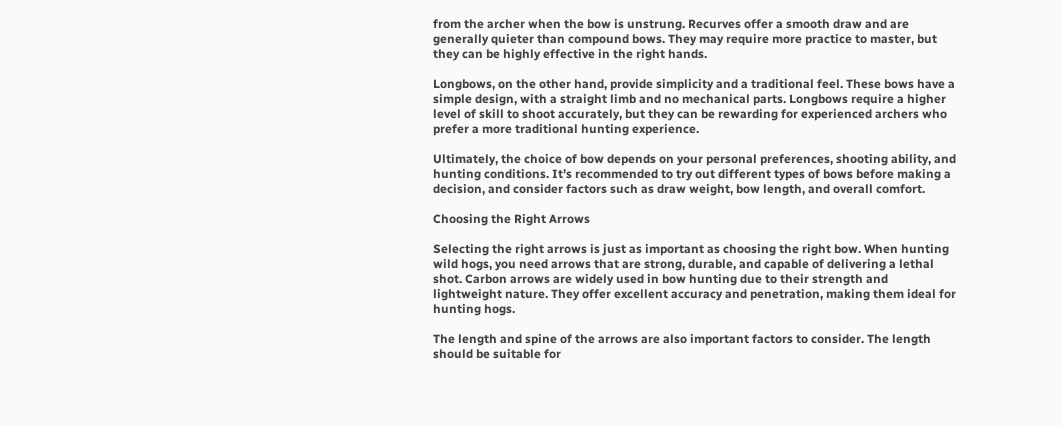from the archer when the bow is unstrung. Recurves offer a smooth draw and are generally quieter than compound bows. They may require more practice to master, but they can be highly effective in the right hands.

Longbows, on the other hand, provide simplicity and a traditional feel. These bows have a simple design, with a straight limb and no mechanical parts. Longbows require a higher level of skill to shoot accurately, but they can be rewarding for experienced archers who prefer a more traditional hunting experience.

Ultimately, the choice of bow depends on your personal preferences, shooting ability, and hunting conditions. It’s recommended to try out different types of bows before making a decision, and consider factors such as draw weight, bow length, and overall comfort.

Choosing the Right Arrows

Selecting the right arrows is just as important as choosing the right bow. When hunting wild hogs, you need arrows that are strong, durable, and capable of delivering a lethal shot. Carbon arrows are widely used in bow hunting due to their strength and lightweight nature. They offer excellent accuracy and penetration, making them ideal for hunting hogs.

The length and spine of the arrows are also important factors to consider. The length should be suitable for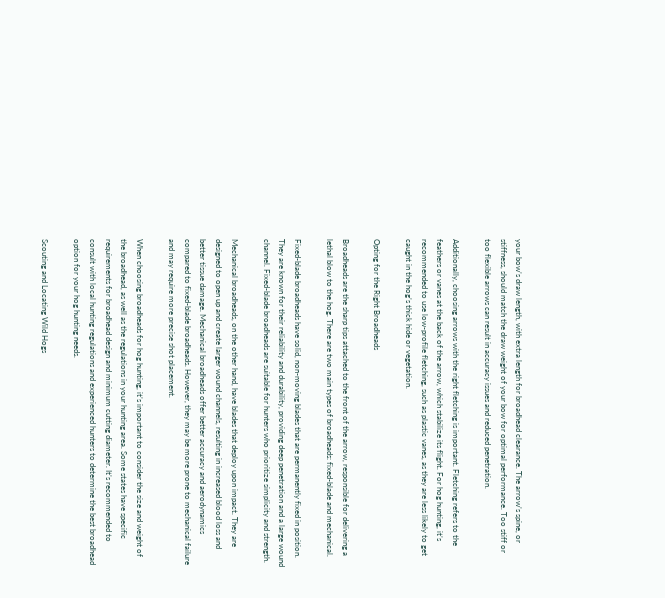your bow’s draw length, with extra length for broadhead clearance. The arrow’s spine, or stiffness, should match the draw weight of your bow for optimal performance. Too stiff or too flexible arrows can result in accuracy issues and reduced penetration.

Additionally, choosing arrows with the right fletching is important. Fletching refers to the feathers or vanes at the back of the arrow, which stabilize its flight. For hog hunting, it’s recommended to use low-profile fletching, such as plastic vanes, as they are less likely to get caught in the hog’s thick hide or vegetation.

Opting for the Right Broadheads

Broadheads are the sharp tips attached to the front of the arrow, responsible for delivering a lethal blow to the hog. There are two main types of broadheads: fixed-blade and mechanical.

Fixed-blade broadheads have solid, non-moving blades that are permanently fixed in position. They are known for their reliability and durability, providing deep penetration and a large wound channel. Fixed-blade broadheads are suitable for hunters who prioritize simplicity and strength.

Mechanical broadheads, on the other hand, have blades that deploy upon impact. They are designed to open up and create larger wound channels, resulting in increased blood loss and better tissue damage. Mechanical broadheads offer better accuracy and aerodynamics compared to fixed-blade broadheads. However, they may be more prone to mechanical failure and may require more precise shot placement.

When choosing broadheads for hog hunting, it’s important to consider the size and weight of the broadhead, as well as the regulations in your hunting area. Some states have specific requirements for broadhead design and minimum cutting diameter. It’s recommended to consult with local hunting regulations and experienced hunters to determine the best broadhead option for your hog hunting needs.

Scouting and Locating Wild Hogs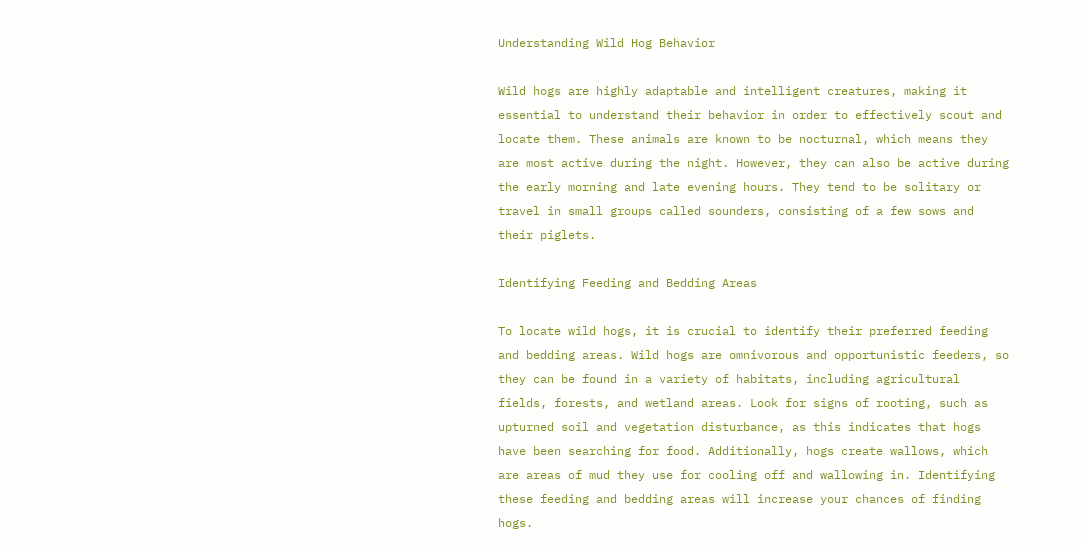Understanding Wild Hog Behavior

Wild hogs are highly adaptable and intelligent creatures, making it essential to understand their behavior in order to effectively scout and locate them. These animals are known to be nocturnal, which means they are most active during the night. However, they can also be active during the early morning and late evening hours. They tend to be solitary or travel in small groups called sounders, consisting of a few sows and their piglets.

Identifying Feeding and Bedding Areas

To locate wild hogs, it is crucial to identify their preferred feeding and bedding areas. Wild hogs are omnivorous and opportunistic feeders, so they can be found in a variety of habitats, including agricultural fields, forests, and wetland areas. Look for signs of rooting, such as upturned soil and vegetation disturbance, as this indicates that hogs have been searching for food. Additionally, hogs create wallows, which are areas of mud they use for cooling off and wallowing in. Identifying these feeding and bedding areas will increase your chances of finding hogs.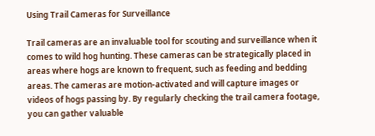Using Trail Cameras for Surveillance

Trail cameras are an invaluable tool for scouting and surveillance when it comes to wild hog hunting. These cameras can be strategically placed in areas where hogs are known to frequent, such as feeding and bedding areas. The cameras are motion-activated and will capture images or videos of hogs passing by. By regularly checking the trail camera footage, you can gather valuable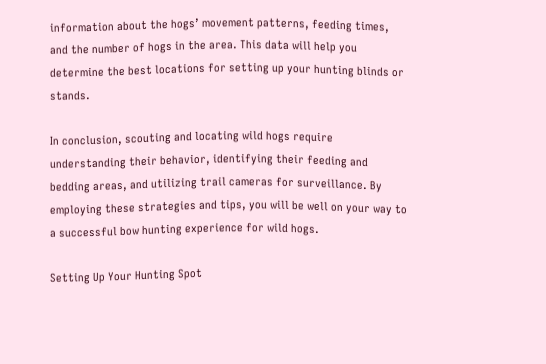information about the hogs’ movement patterns, feeding times, and the number of hogs in the area. This data will help you determine the best locations for setting up your hunting blinds or stands.

In conclusion, scouting and locating wild hogs require understanding their behavior, identifying their feeding and bedding areas, and utilizing trail cameras for surveillance. By employing these strategies and tips, you will be well on your way to a successful bow hunting experience for wild hogs.

Setting Up Your Hunting Spot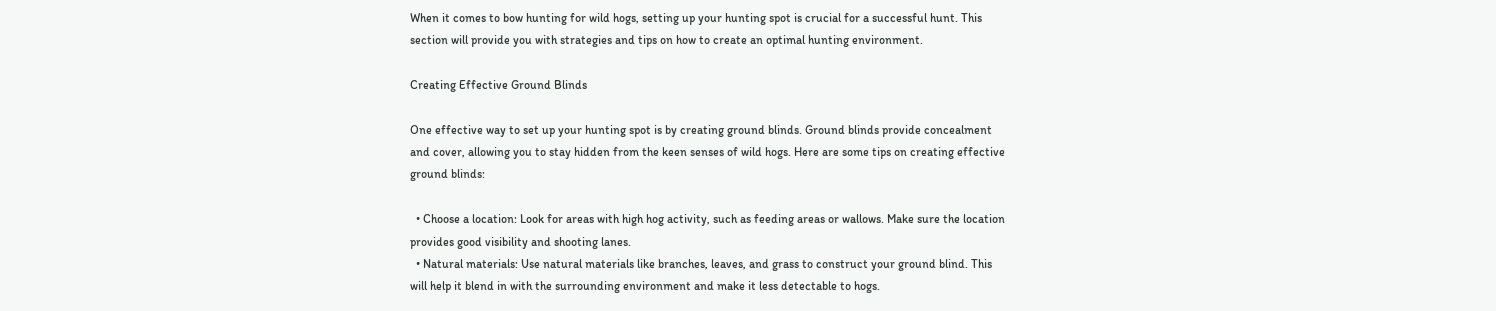When it comes to bow hunting for wild hogs, setting up your hunting spot is crucial for a successful hunt. This section will provide you with strategies and tips on how to create an optimal hunting environment.

Creating Effective Ground Blinds

One effective way to set up your hunting spot is by creating ground blinds. Ground blinds provide concealment and cover, allowing you to stay hidden from the keen senses of wild hogs. Here are some tips on creating effective ground blinds:

  • Choose a location: Look for areas with high hog activity, such as feeding areas or wallows. Make sure the location provides good visibility and shooting lanes.
  • Natural materials: Use natural materials like branches, leaves, and grass to construct your ground blind. This will help it blend in with the surrounding environment and make it less detectable to hogs.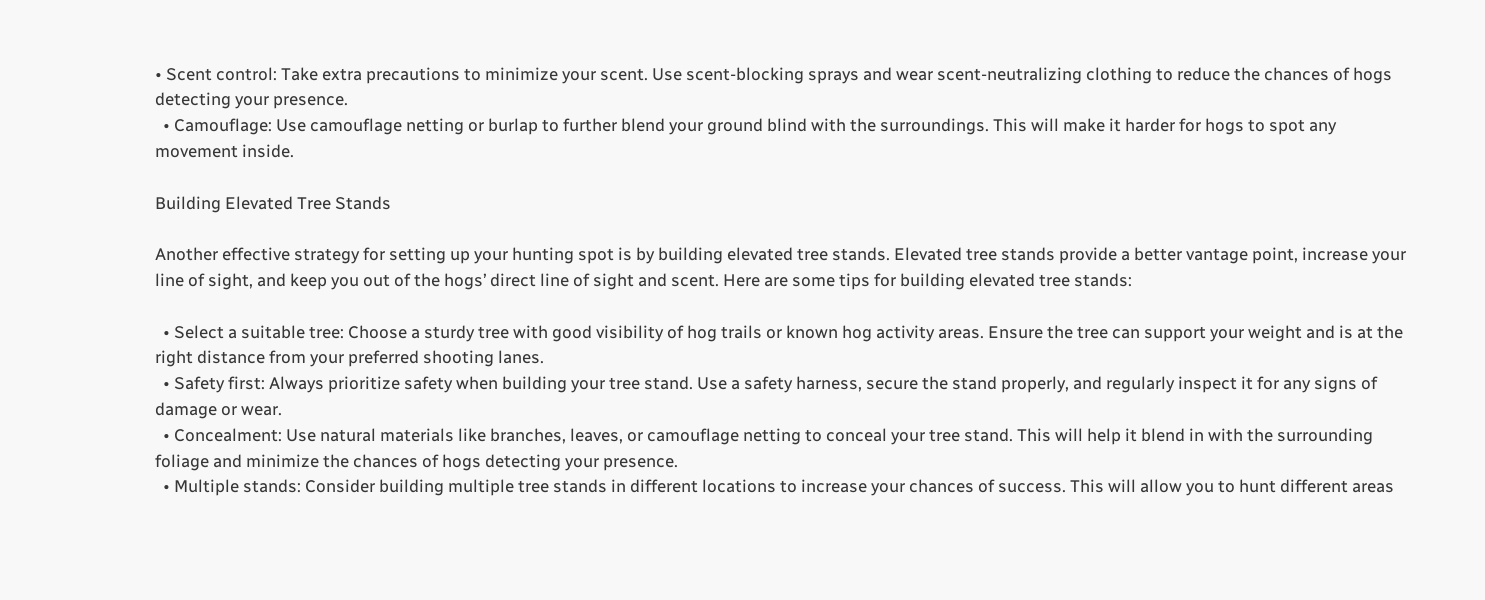• Scent control: Take extra precautions to minimize your scent. Use scent-blocking sprays and wear scent-neutralizing clothing to reduce the chances of hogs detecting your presence.
  • Camouflage: Use camouflage netting or burlap to further blend your ground blind with the surroundings. This will make it harder for hogs to spot any movement inside.

Building Elevated Tree Stands

Another effective strategy for setting up your hunting spot is by building elevated tree stands. Elevated tree stands provide a better vantage point, increase your line of sight, and keep you out of the hogs’ direct line of sight and scent. Here are some tips for building elevated tree stands:

  • Select a suitable tree: Choose a sturdy tree with good visibility of hog trails or known hog activity areas. Ensure the tree can support your weight and is at the right distance from your preferred shooting lanes.
  • Safety first: Always prioritize safety when building your tree stand. Use a safety harness, secure the stand properly, and regularly inspect it for any signs of damage or wear.
  • Concealment: Use natural materials like branches, leaves, or camouflage netting to conceal your tree stand. This will help it blend in with the surrounding foliage and minimize the chances of hogs detecting your presence.
  • Multiple stands: Consider building multiple tree stands in different locations to increase your chances of success. This will allow you to hunt different areas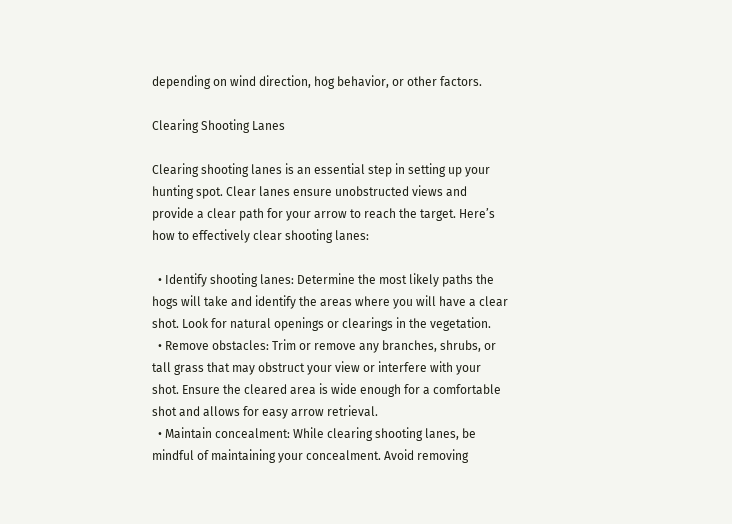depending on wind direction, hog behavior, or other factors.

Clearing Shooting Lanes

Clearing shooting lanes is an essential step in setting up your hunting spot. Clear lanes ensure unobstructed views and provide a clear path for your arrow to reach the target. Here’s how to effectively clear shooting lanes:

  • Identify shooting lanes: Determine the most likely paths the hogs will take and identify the areas where you will have a clear shot. Look for natural openings or clearings in the vegetation.
  • Remove obstacles: Trim or remove any branches, shrubs, or tall grass that may obstruct your view or interfere with your shot. Ensure the cleared area is wide enough for a comfortable shot and allows for easy arrow retrieval.
  • Maintain concealment: While clearing shooting lanes, be mindful of maintaining your concealment. Avoid removing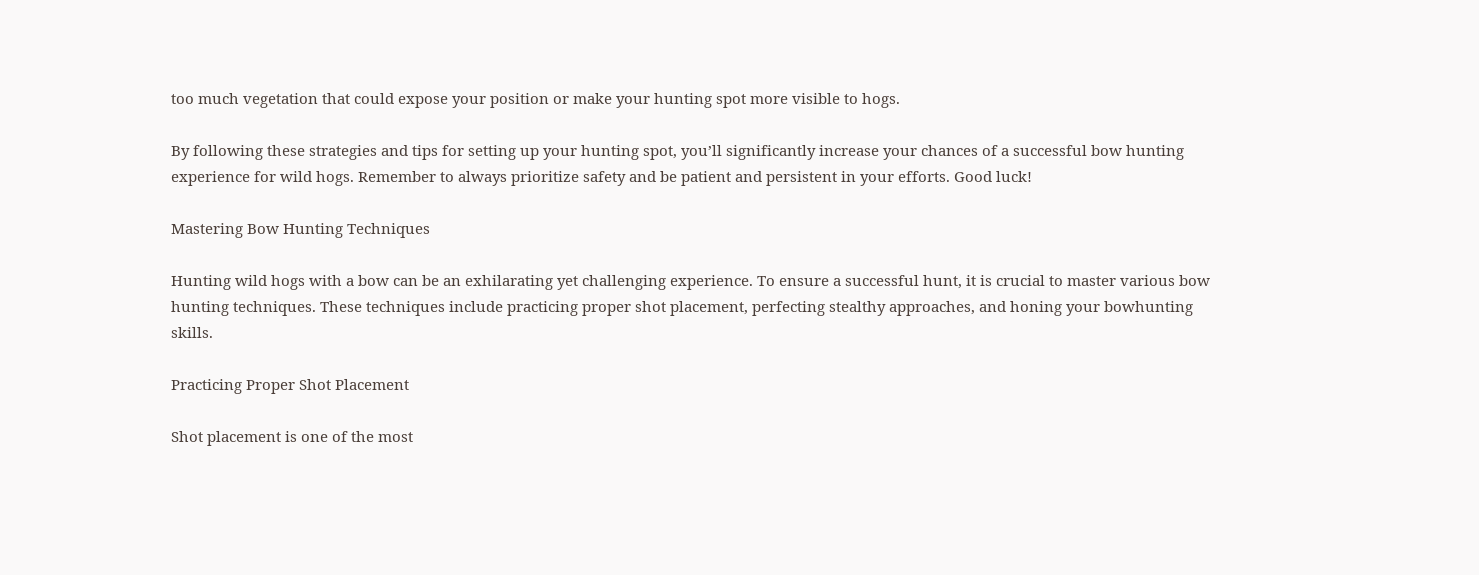too much vegetation that could expose your position or make your hunting spot more visible to hogs.

By following these strategies and tips for setting up your hunting spot, you’ll significantly increase your chances of a successful bow hunting experience for wild hogs. Remember to always prioritize safety and be patient and persistent in your efforts. Good luck!

Mastering Bow Hunting Techniques

Hunting wild hogs with a bow can be an exhilarating yet challenging experience. To ensure a successful hunt, it is crucial to master various bow hunting techniques. These techniques include practicing proper shot placement, perfecting stealthy approaches, and honing your bowhunting skills.

Practicing Proper Shot Placement

Shot placement is one of the most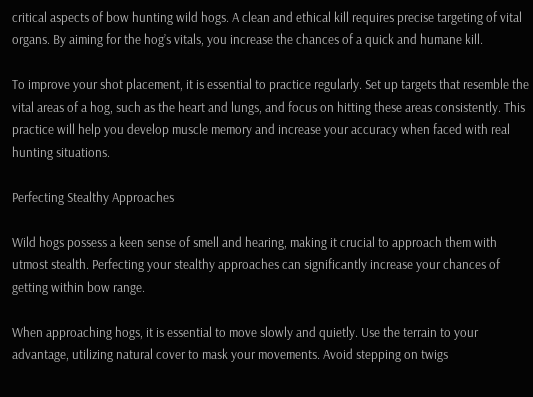critical aspects of bow hunting wild hogs. A clean and ethical kill requires precise targeting of vital organs. By aiming for the hog’s vitals, you increase the chances of a quick and humane kill.

To improve your shot placement, it is essential to practice regularly. Set up targets that resemble the vital areas of a hog, such as the heart and lungs, and focus on hitting these areas consistently. This practice will help you develop muscle memory and increase your accuracy when faced with real hunting situations.

Perfecting Stealthy Approaches

Wild hogs possess a keen sense of smell and hearing, making it crucial to approach them with utmost stealth. Perfecting your stealthy approaches can significantly increase your chances of getting within bow range.

When approaching hogs, it is essential to move slowly and quietly. Use the terrain to your advantage, utilizing natural cover to mask your movements. Avoid stepping on twigs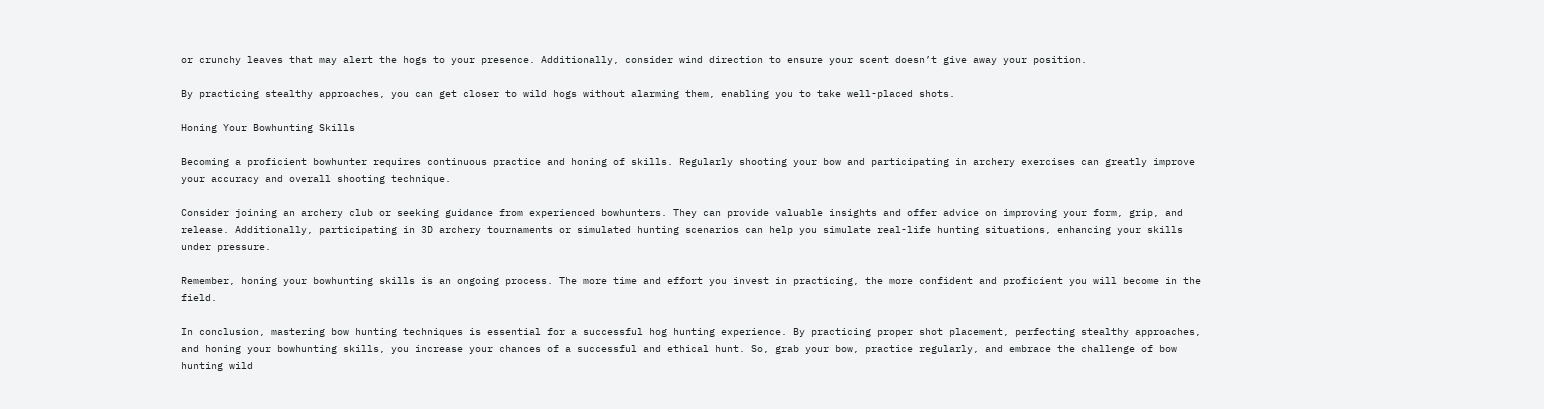or crunchy leaves that may alert the hogs to your presence. Additionally, consider wind direction to ensure your scent doesn’t give away your position.

By practicing stealthy approaches, you can get closer to wild hogs without alarming them, enabling you to take well-placed shots.

Honing Your Bowhunting Skills

Becoming a proficient bowhunter requires continuous practice and honing of skills. Regularly shooting your bow and participating in archery exercises can greatly improve your accuracy and overall shooting technique.

Consider joining an archery club or seeking guidance from experienced bowhunters. They can provide valuable insights and offer advice on improving your form, grip, and release. Additionally, participating in 3D archery tournaments or simulated hunting scenarios can help you simulate real-life hunting situations, enhancing your skills under pressure.

Remember, honing your bowhunting skills is an ongoing process. The more time and effort you invest in practicing, the more confident and proficient you will become in the field.

In conclusion, mastering bow hunting techniques is essential for a successful hog hunting experience. By practicing proper shot placement, perfecting stealthy approaches, and honing your bowhunting skills, you increase your chances of a successful and ethical hunt. So, grab your bow, practice regularly, and embrace the challenge of bow hunting wild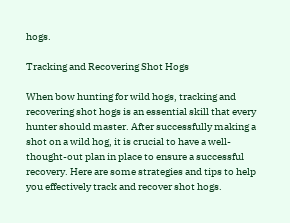hogs.

Tracking and Recovering Shot Hogs

When bow hunting for wild hogs, tracking and recovering shot hogs is an essential skill that every hunter should master. After successfully making a shot on a wild hog, it is crucial to have a well-thought-out plan in place to ensure a successful recovery. Here are some strategies and tips to help you effectively track and recover shot hogs.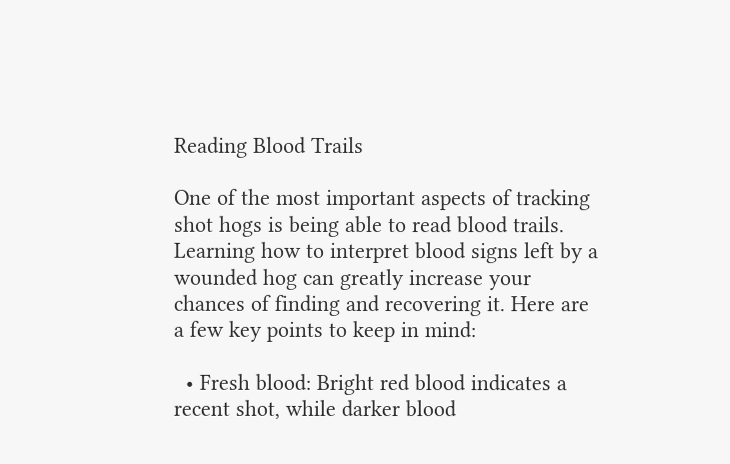Reading Blood Trails

One of the most important aspects of tracking shot hogs is being able to read blood trails. Learning how to interpret blood signs left by a wounded hog can greatly increase your chances of finding and recovering it. Here are a few key points to keep in mind:

  • Fresh blood: Bright red blood indicates a recent shot, while darker blood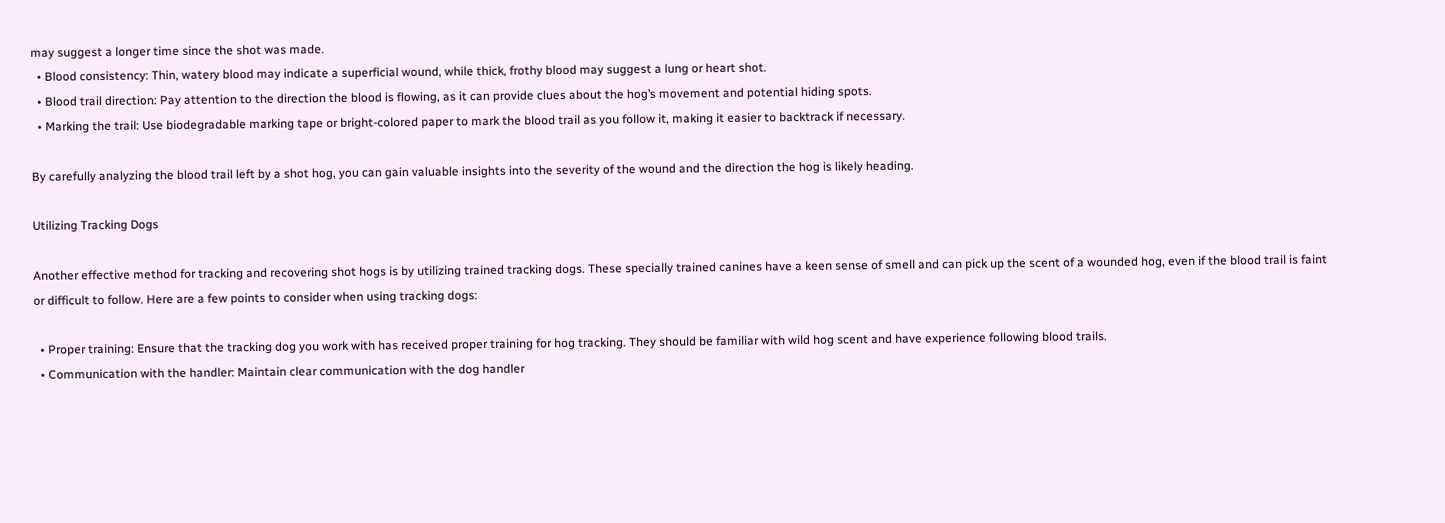may suggest a longer time since the shot was made.
  • Blood consistency: Thin, watery blood may indicate a superficial wound, while thick, frothy blood may suggest a lung or heart shot.
  • Blood trail direction: Pay attention to the direction the blood is flowing, as it can provide clues about the hog’s movement and potential hiding spots.
  • Marking the trail: Use biodegradable marking tape or bright-colored paper to mark the blood trail as you follow it, making it easier to backtrack if necessary.

By carefully analyzing the blood trail left by a shot hog, you can gain valuable insights into the severity of the wound and the direction the hog is likely heading.

Utilizing Tracking Dogs

Another effective method for tracking and recovering shot hogs is by utilizing trained tracking dogs. These specially trained canines have a keen sense of smell and can pick up the scent of a wounded hog, even if the blood trail is faint or difficult to follow. Here are a few points to consider when using tracking dogs:

  • Proper training: Ensure that the tracking dog you work with has received proper training for hog tracking. They should be familiar with wild hog scent and have experience following blood trails.
  • Communication with the handler: Maintain clear communication with the dog handler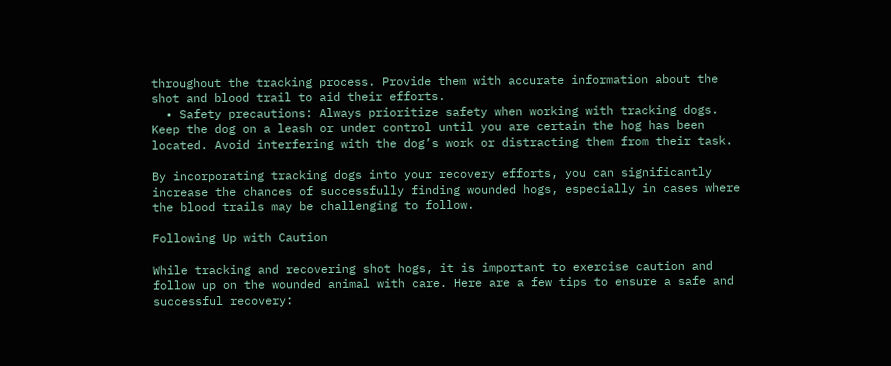throughout the tracking process. Provide them with accurate information about the shot and blood trail to aid their efforts.
  • Safety precautions: Always prioritize safety when working with tracking dogs. Keep the dog on a leash or under control until you are certain the hog has been located. Avoid interfering with the dog’s work or distracting them from their task.

By incorporating tracking dogs into your recovery efforts, you can significantly increase the chances of successfully finding wounded hogs, especially in cases where the blood trails may be challenging to follow.

Following Up with Caution

While tracking and recovering shot hogs, it is important to exercise caution and follow up on the wounded animal with care. Here are a few tips to ensure a safe and successful recovery: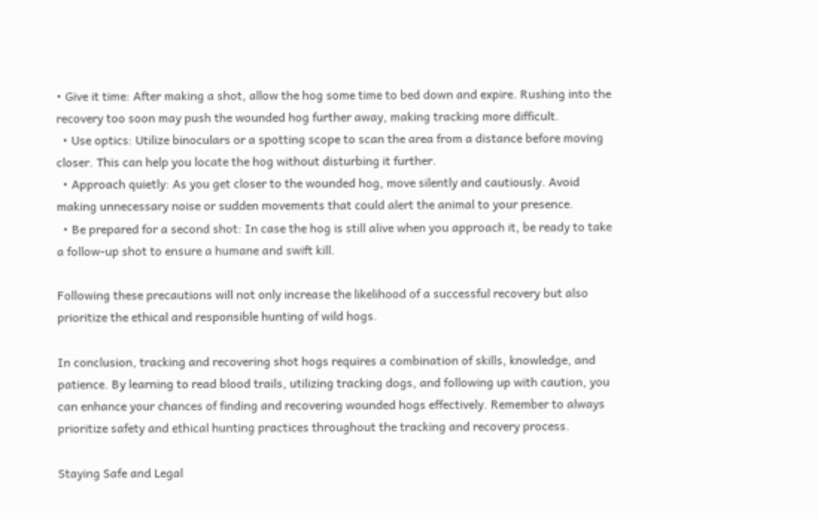• Give it time: After making a shot, allow the hog some time to bed down and expire. Rushing into the recovery too soon may push the wounded hog further away, making tracking more difficult.
  • Use optics: Utilize binoculars or a spotting scope to scan the area from a distance before moving closer. This can help you locate the hog without disturbing it further.
  • Approach quietly: As you get closer to the wounded hog, move silently and cautiously. Avoid making unnecessary noise or sudden movements that could alert the animal to your presence.
  • Be prepared for a second shot: In case the hog is still alive when you approach it, be ready to take a follow-up shot to ensure a humane and swift kill.

Following these precautions will not only increase the likelihood of a successful recovery but also prioritize the ethical and responsible hunting of wild hogs.

In conclusion, tracking and recovering shot hogs requires a combination of skills, knowledge, and patience. By learning to read blood trails, utilizing tracking dogs, and following up with caution, you can enhance your chances of finding and recovering wounded hogs effectively. Remember to always prioritize safety and ethical hunting practices throughout the tracking and recovery process.

Staying Safe and Legal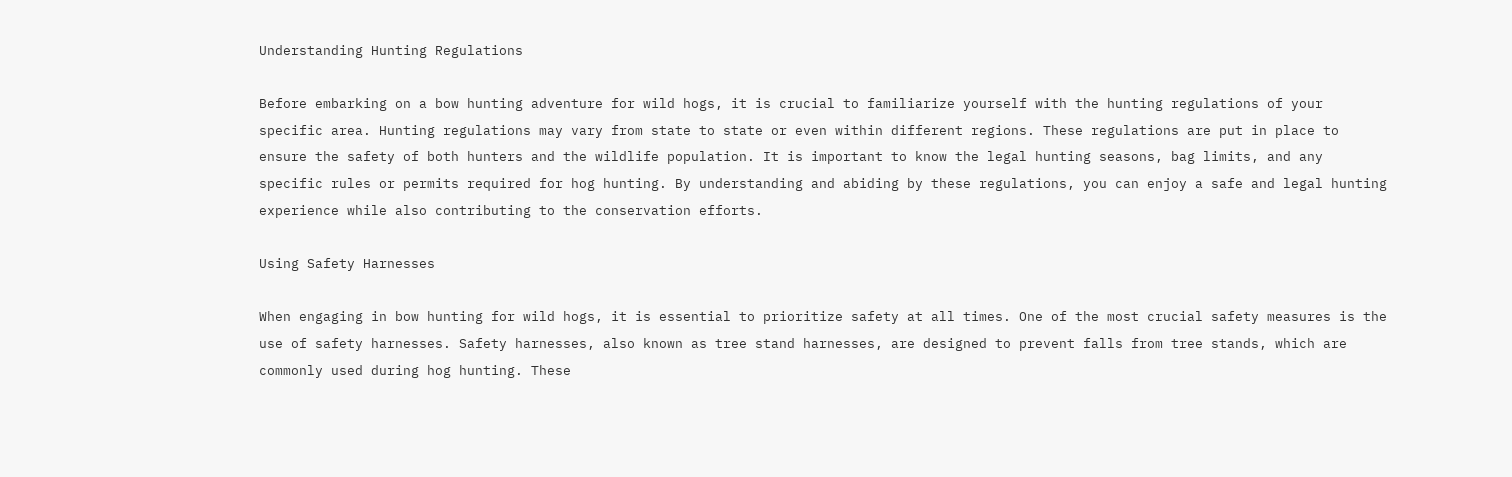Understanding Hunting Regulations

Before embarking on a bow hunting adventure for wild hogs, it is crucial to familiarize yourself with the hunting regulations of your specific area. Hunting regulations may vary from state to state or even within different regions. These regulations are put in place to ensure the safety of both hunters and the wildlife population. It is important to know the legal hunting seasons, bag limits, and any specific rules or permits required for hog hunting. By understanding and abiding by these regulations, you can enjoy a safe and legal hunting experience while also contributing to the conservation efforts.

Using Safety Harnesses

When engaging in bow hunting for wild hogs, it is essential to prioritize safety at all times. One of the most crucial safety measures is the use of safety harnesses. Safety harnesses, also known as tree stand harnesses, are designed to prevent falls from tree stands, which are commonly used during hog hunting. These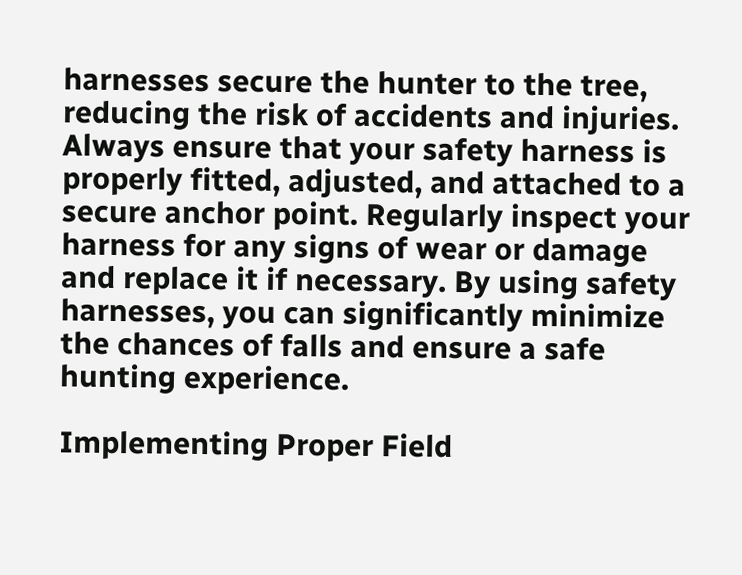harnesses secure the hunter to the tree, reducing the risk of accidents and injuries. Always ensure that your safety harness is properly fitted, adjusted, and attached to a secure anchor point. Regularly inspect your harness for any signs of wear or damage and replace it if necessary. By using safety harnesses, you can significantly minimize the chances of falls and ensure a safe hunting experience.

Implementing Proper Field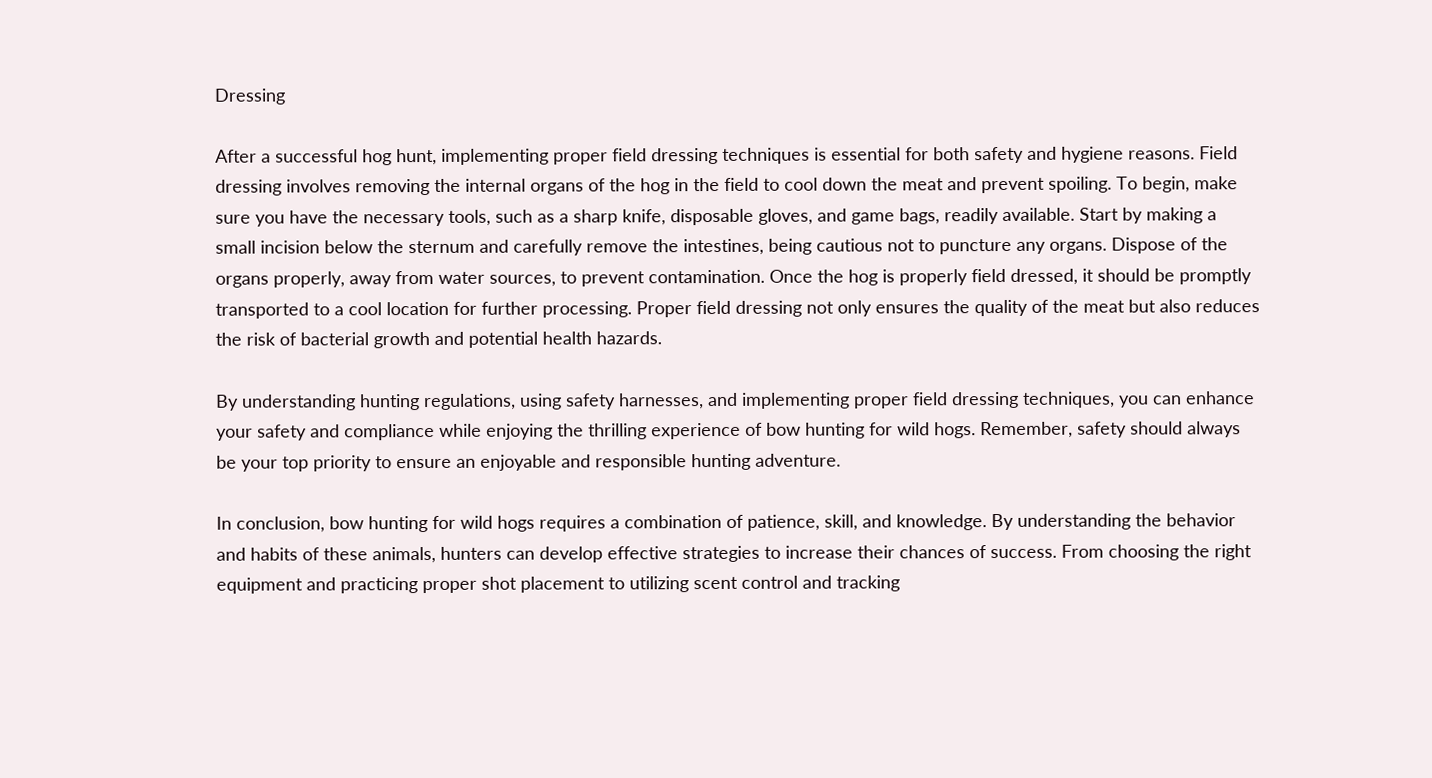Dressing

After a successful hog hunt, implementing proper field dressing techniques is essential for both safety and hygiene reasons. Field dressing involves removing the internal organs of the hog in the field to cool down the meat and prevent spoiling. To begin, make sure you have the necessary tools, such as a sharp knife, disposable gloves, and game bags, readily available. Start by making a small incision below the sternum and carefully remove the intestines, being cautious not to puncture any organs. Dispose of the organs properly, away from water sources, to prevent contamination. Once the hog is properly field dressed, it should be promptly transported to a cool location for further processing. Proper field dressing not only ensures the quality of the meat but also reduces the risk of bacterial growth and potential health hazards.

By understanding hunting regulations, using safety harnesses, and implementing proper field dressing techniques, you can enhance your safety and compliance while enjoying the thrilling experience of bow hunting for wild hogs. Remember, safety should always be your top priority to ensure an enjoyable and responsible hunting adventure.

In conclusion, bow hunting for wild hogs requires a combination of patience, skill, and knowledge. By understanding the behavior and habits of these animals, hunters can develop effective strategies to increase their chances of success. From choosing the right equipment and practicing proper shot placement to utilizing scent control and tracking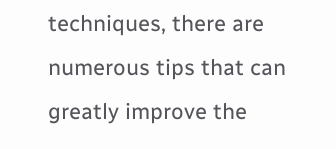techniques, there are numerous tips that can greatly improve the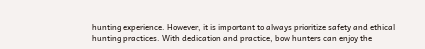hunting experience. However, it is important to always prioritize safety and ethical hunting practices. With dedication and practice, bow hunters can enjoy the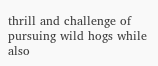thrill and challenge of pursuing wild hogs while also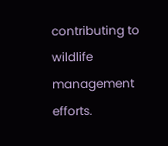contributing to wildlife management efforts.